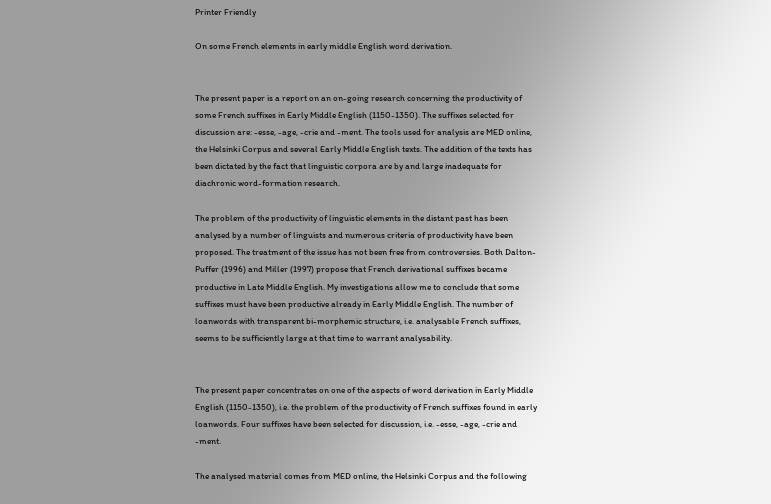Printer Friendly

On some French elements in early middle English word derivation.


The present paper is a report on an on-going research concerning the productivity of some French suffixes in Early Middle English (1150-1350). The suffixes selected for discussion are: -esse, -age, -crie and -ment. The tools used for analysis are MED online, the Helsinki Corpus and several Early Middle English texts. The addition of the texts has been dictated by the fact that linguistic corpora are by and large inadequate for diachronic word-formation research.

The problem of the productivity of linguistic elements in the distant past has been analysed by a number of linguists and numerous criteria of productivity have been proposed. The treatment of the issue has not been free from controversies. Both Dalton-Puffer (1996) and Miller (1997) propose that French derivational suffixes became productive in Late Middle English. My investigations allow me to conclude that some suffixes must have been productive already in Early Middle English. The number of loanwords with transparent bi-morphemic structure, i.e. analysable French suffixes, seems to be sufficiently large at that time to warrant analysability.


The present paper concentrates on one of the aspects of word derivation in Early Middle English (1150-1350), i.e. the problem of the productivity of French suffixes found in early loanwords. Four suffixes have been selected for discussion, i.e. -esse, -age, -crie and -ment.

The analysed material comes from MED online, the Helsinki Corpus and the following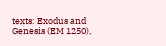texts: Exodus and Genesis (EM 1250),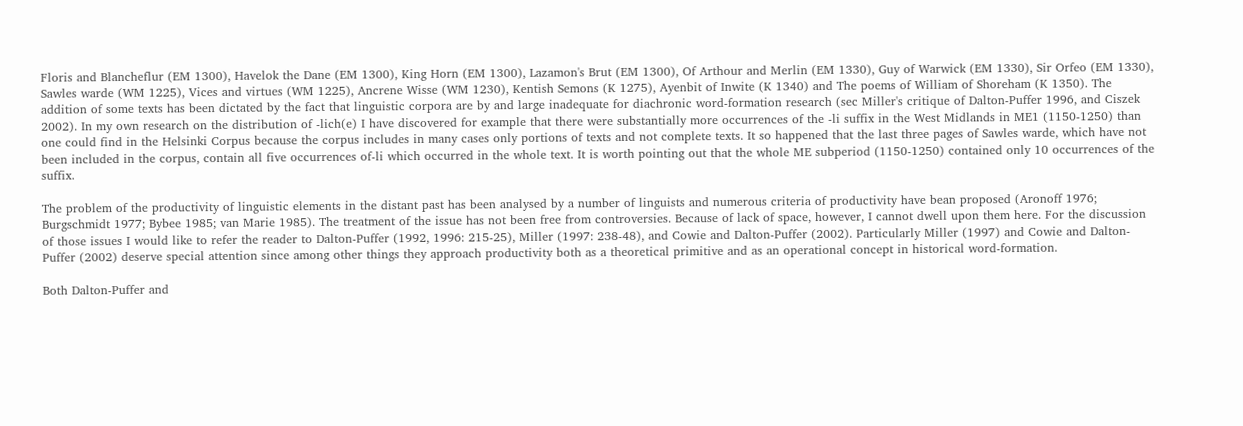Floris and Blancheflur (EM 1300), Havelok the Dane (EM 1300), King Horn (EM 1300), Lazamon's Brut (EM 1300), Of Arthour and Merlin (EM 1330), Guy of Warwick (EM 1330), Sir Orfeo (EM 1330), Sawles warde (WM 1225), Vices and virtues (WM 1225), Ancrene Wisse (WM 1230), Kentish Semons (K 1275), Ayenbit of Inwite (K 1340) and The poems of William of Shoreham (K 1350). The addition of some texts has been dictated by the fact that linguistic corpora are by and large inadequate for diachronic word-formation research (sec Miller's critique of Dalton-Puffer 1996, and Ciszek 2002). In my own research on the distribution of -lich(e) I have discovered for example that there were substantially more occurrences of the -li suffix in the West Midlands in ME1 (1150-1250) than one could find in the Helsinki Corpus because the corpus includes in many cases only portions of texts and not complete texts. It so happened that the last three pages of Sawles warde, which have not been included in the corpus, contain all five occurrences of-li which occurred in the whole text. It is worth pointing out that the whole ME subperiod (1150-1250) contained only 10 occurrences of the suffix.

The problem of the productivity of linguistic elements in the distant past has been analysed by a number of linguists and numerous criteria of productivity have bean proposed (Aronoff 1976; Burgschmidt 1977; Bybee 1985; van Marie 1985). The treatment of the issue has not been free from controversies. Because of lack of space, however, I cannot dwell upon them here. For the discussion of those issues I would like to refer the reader to Dalton-Puffer (1992, 1996: 215-25), Miller (1997: 238-48), and Cowie and Dalton-Puffer (2002). Particularly Miller (1997) and Cowie and Dalton-Puffer (2002) deserve special attention since among other things they approach productivity both as a theoretical primitive and as an operational concept in historical word-formation.

Both Dalton-Puffer and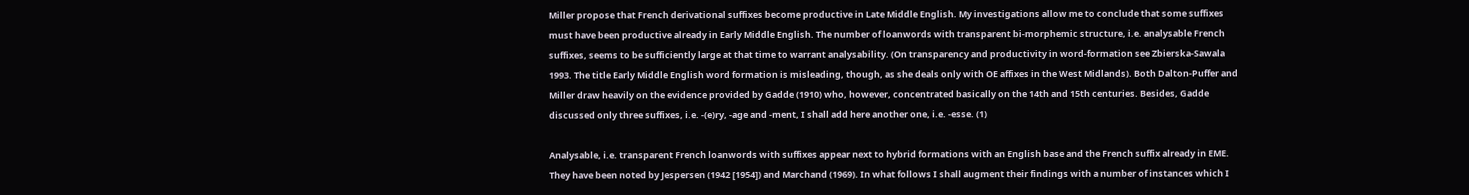Miller propose that French derivational suffixes become productive in Late Middle English. My investigations allow me to conclude that some suffixes must have been productive already in Early Middle English. The number of loanwords with transparent bi-morphemic structure, i.e. analysable French suffixes, seems to be sufficiently large at that time to warrant analysability. (On transparency and productivity in word-formation see Zbierska-Sawala 1993. The title Early Middle English word formation is misleading, though, as she deals only with OE affixes in the West Midlands). Both Dalton-Puffer and Miller draw heavily on the evidence provided by Gadde (1910) who, however, concentrated basically on the 14th and 15th centuries. Besides, Gadde discussed only three suffixes, i.e. -(e)ry, -age and -ment, I shall add here another one, i.e. -esse. (1)

Analysable, i.e. transparent French loanwords with suffixes appear next to hybrid formations with an English base and the French suffix already in EME. They have been noted by Jespersen (1942 [1954]) and Marchand (1969). In what follows I shall augment their findings with a number of instances which I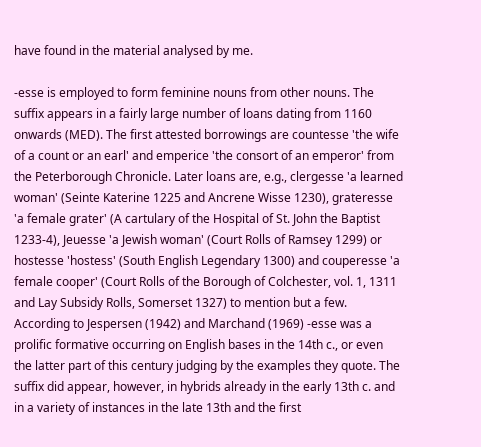have found in the material analysed by me.

-esse is employed to form feminine nouns from other nouns. The suffix appears in a fairly large number of loans dating from 1160 onwards (MED). The first attested borrowings are countesse 'the wife of a count or an earl' and emperice 'the consort of an emperor' from the Peterborough Chronicle. Later loans are, e.g., clergesse 'a learned woman' (Seinte Katerine 1225 and Ancrene Wisse 1230), grateresse 'a female grater' (A cartulary of the Hospital of St. John the Baptist 1233-4), Jeuesse 'a Jewish woman' (Court Rolls of Ramsey 1299) or hostesse 'hostess' (South English Legendary 1300) and couperesse 'a female cooper' (Court Rolls of the Borough of Colchester, vol. 1, 1311 and Lay Subsidy Rolls, Somerset 1327) to mention but a few. According to Jespersen (1942) and Marchand (1969) -esse was a prolific formative occurring on English bases in the 14th c., or even the latter part of this century judging by the examples they quote. The suffix did appear, however, in hybrids already in the early 13th c. and in a variety of instances in the late 13th and the first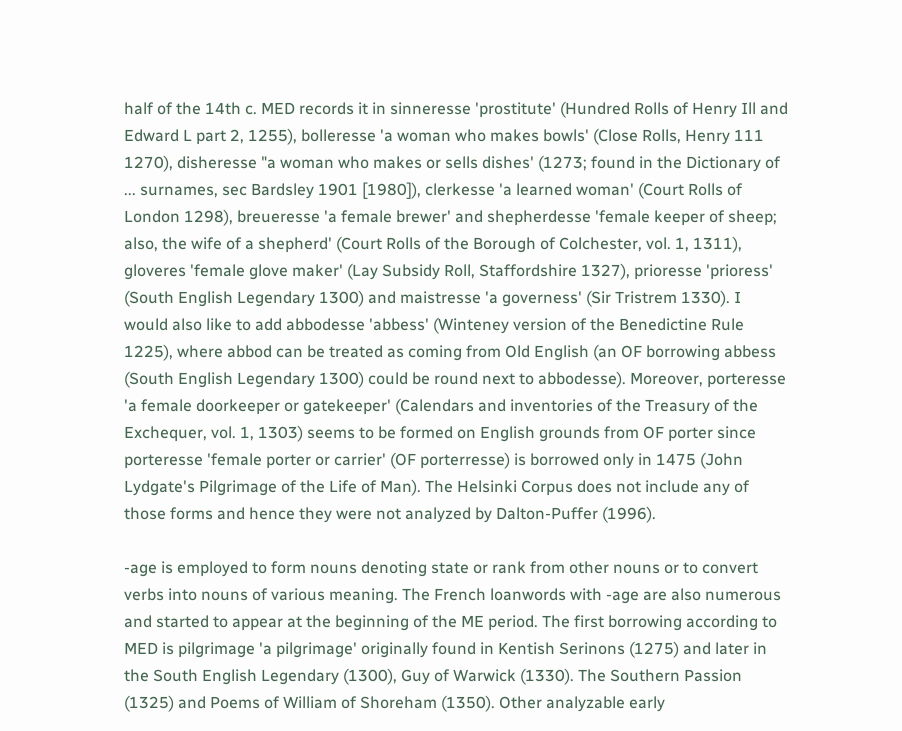half of the 14th c. MED records it in sinneresse 'prostitute' (Hundred Rolls of Henry Ill and Edward L part 2, 1255), bolleresse 'a woman who makes bowls' (Close Rolls, Henry 111 1270), disheresse "a woman who makes or sells dishes' (1273; found in the Dictionary of ... surnames, sec Bardsley 1901 [1980]), clerkesse 'a learned woman' (Court Rolls of London 1298), breueresse 'a female brewer' and shepherdesse 'female keeper of sheep; also, the wife of a shepherd' (Court Rolls of the Borough of Colchester, vol. 1, 1311), gloveres 'female glove maker' (Lay Subsidy Roll, Staffordshire 1327), prioresse 'prioress' (South English Legendary 1300) and maistresse 'a governess' (Sir Tristrem 1330). I would also like to add abbodesse 'abbess' (Winteney version of the Benedictine Rule 1225), where abbod can be treated as coming from Old English (an OF borrowing abbess (South English Legendary 1300) could be round next to abbodesse). Moreover, porteresse 'a female doorkeeper or gatekeeper' (Calendars and inventories of the Treasury of the Exchequer, vol. 1, 1303) seems to be formed on English grounds from OF porter since porteresse 'female porter or carrier' (OF porterresse) is borrowed only in 1475 (John Lydgate's Pilgrimage of the Life of Man). The Helsinki Corpus does not include any of those forms and hence they were not analyzed by Dalton-Puffer (1996).

-age is employed to form nouns denoting state or rank from other nouns or to convert verbs into nouns of various meaning. The French loanwords with -age are also numerous and started to appear at the beginning of the ME period. The first borrowing according to MED is pilgrimage 'a pilgrimage' originally found in Kentish Serinons (1275) and later in the South English Legendary (1300), Guy of Warwick (1330). The Southern Passion (1325) and Poems of William of Shoreham (1350). Other analyzable early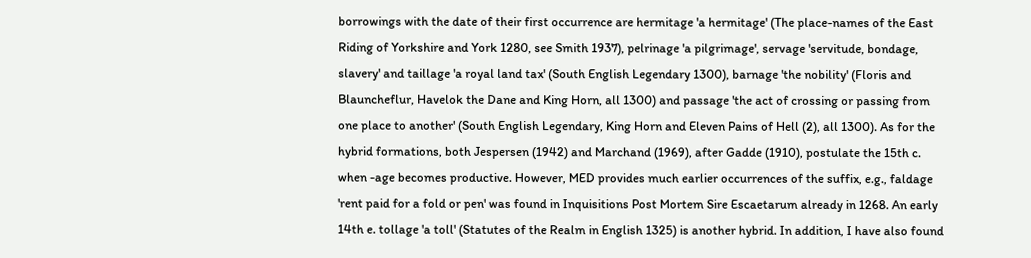borrowings with the date of their first occurrence are hermitage 'a hermitage' (The place-names of the East Riding of Yorkshire and York 1280, see Smith 1937), pelrinage 'a pilgrimage', servage 'servitude, bondage, slavery' and taillage 'a royal land tax' (South English Legendary 1300), barnage 'the nobility' (Floris and Blauncheflur, Havelok the Dane and King Horn, all 1300) and passage 'the act of crossing or passing from one place to another' (South English Legendary, King Horn and Eleven Pains of Hell (2), all 1300). As for the hybrid formations, both Jespersen (1942) and Marchand (1969), after Gadde (1910), postulate the 15th c. when -age becomes productive. However, MED provides much earlier occurrences of the suffix, e.g., faldage 'rent paid for a fold or pen' was found in Inquisitions Post Mortem Sire Escaetarum already in 1268. An early 14th e. tollage 'a toll' (Statutes of the Realm in English 1325) is another hybrid. In addition, I have also found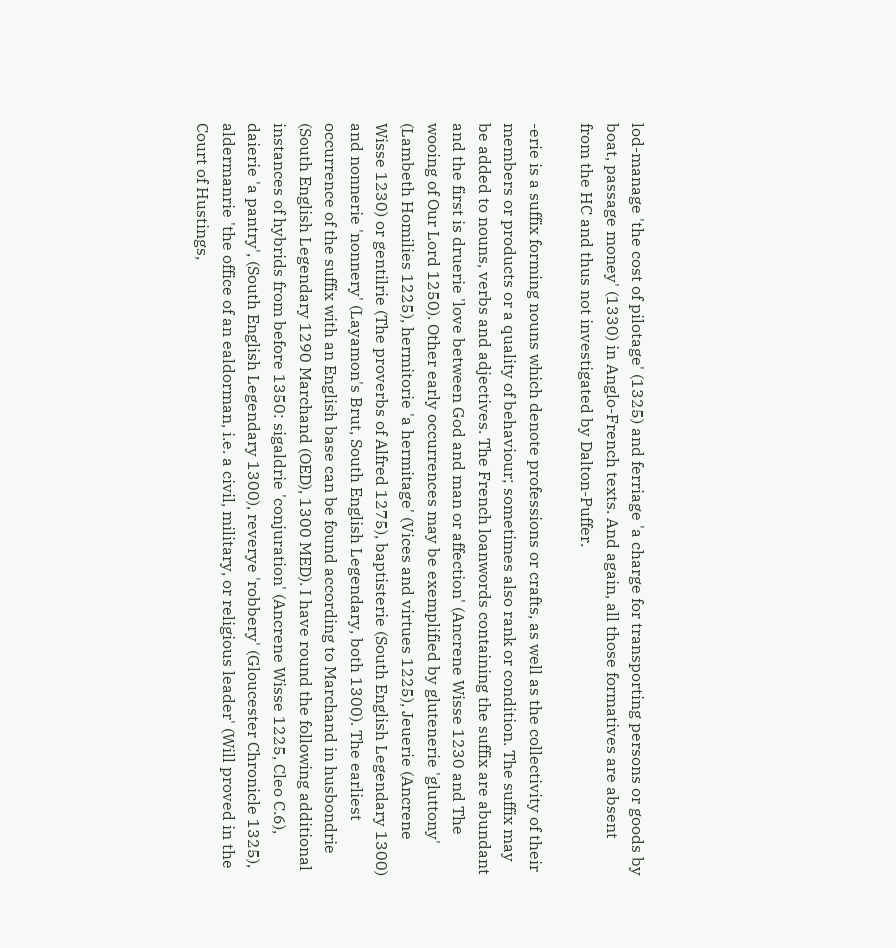lod-manage 'the cost of pilotage' (1325) and ferriage 'a charge for transporting persons or goods by boat, passage money' (1330) in Anglo-French texts. And again, all those formatives are absent from the HC and thus not investigated by Dalton-Puffer.

-erie is a suffix forming nouns which denote professions or crafts, as well as the collectivity of their members or products or a quality of behaviour; sometimes also rank or condition. The suffix may be added to nouns, verbs and adjectives. The French loanwords containing the suffix are abundant and the first is druerie 'love between God and man or affection' (Ancrene Wisse 1230 and The wooing of Our Lord 1250). Other early occurrences may be exemplified by glutenerie 'gluttony' (Lambeth Homilies 1225), hermitorie 'a hermitage' (Vices and virtues 1225), Jeuerie (Ancrene Wisse 1230) or gentilrie (The proverbs of Alfred 1275), baptisterie (South English Legendary 1300) and nonnerie 'nonnery' (Layamon's Brut, South English Legendary, both 1300). The earliest occurrence of the suffix with an English base can be found according to Marchand in husbondrie (South English Legendary 1290 Marchand (OED), 1300 MED). I have round the following additional instances of hybrids from before 1350: sigaldrie 'conjuration' (Ancrene Wisse 1225, Cleo C.6), daierie 'a pantry', (South English Legendary 1300), reverye 'robbery' (Gloucester Chronicle 1325), aldermanrie 'the office of an ealdorman, i.e. a civil, military, or religious leader' (Will proved in the Court of Hustings,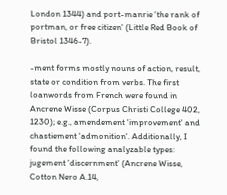London 1344) and port-manrie 'the rank of portman, or free citizen' (Little Red Book of Bristol 1346-7).

-ment forms mostly nouns of action, result, state or condition from verbs. The first loanwords from French were found in Ancrene Wisse (Corpus Christi College 402, 1230); e.g., amendement 'improvement' and chastiement 'admonition'. Additionally, I found the following analyzable types: jugement 'discernment' (Ancrene Wisse, Cotton Nero A.14,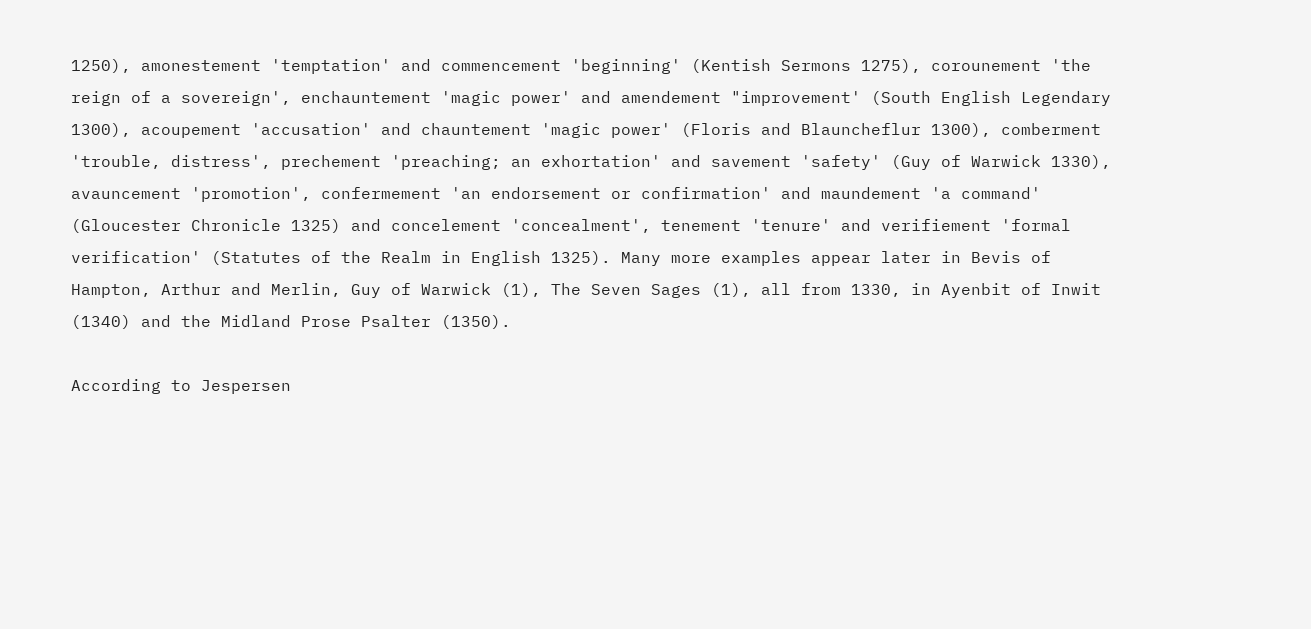1250), amonestement 'temptation' and commencement 'beginning' (Kentish Sermons 1275), corounement 'the reign of a sovereign', enchauntement 'magic power' and amendement "improvement' (South English Legendary 1300), acoupement 'accusation' and chauntement 'magic power' (Floris and Blauncheflur 1300), comberment 'trouble, distress', prechement 'preaching; an exhortation' and savement 'safety' (Guy of Warwick 1330), avauncement 'promotion', confermement 'an endorsement or confirmation' and maundement 'a command' (Gloucester Chronicle 1325) and concelement 'concealment', tenement 'tenure' and verifiement 'formal verification' (Statutes of the Realm in English 1325). Many more examples appear later in Bevis of Hampton, Arthur and Merlin, Guy of Warwick (1), The Seven Sages (1), all from 1330, in Ayenbit of Inwit (1340) and the Midland Prose Psalter (1350).

According to Jespersen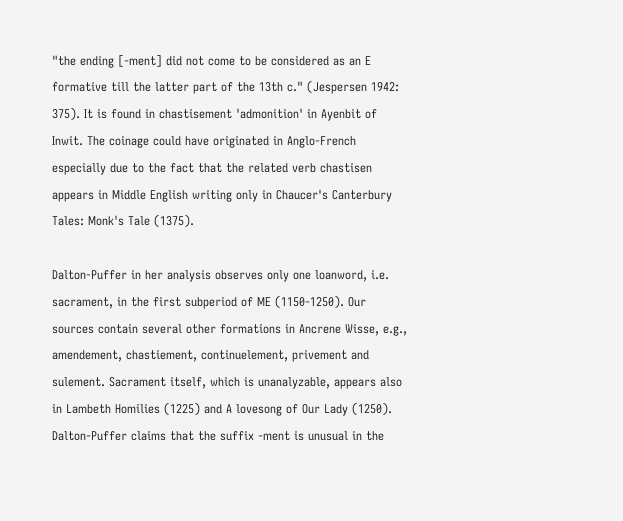"the ending [-ment] did not come to be considered as an E formative till the latter part of the 13th c." (Jespersen 1942: 375). It is found in chastisement 'admonition' in Ayenbit of Inwit. The coinage could have originated in Anglo-French especially due to the fact that the related verb chastisen appears in Middle English writing only in Chaucer's Canterbury Tales: Monk's Tale (1375).

Dalton-Puffer in her analysis observes only one loanword, i.e. sacrament, in the first subperiod of ME (1150-1250). Our sources contain several other formations in Ancrene Wisse, e.g., amendement, chastiement, continuelement, privement and sulement. Sacrament itself, which is unanalyzable, appears also in Lambeth Homilies (1225) and A lovesong of Our Lady (1250). Dalton-Puffer claims that the suffix -ment is unusual in the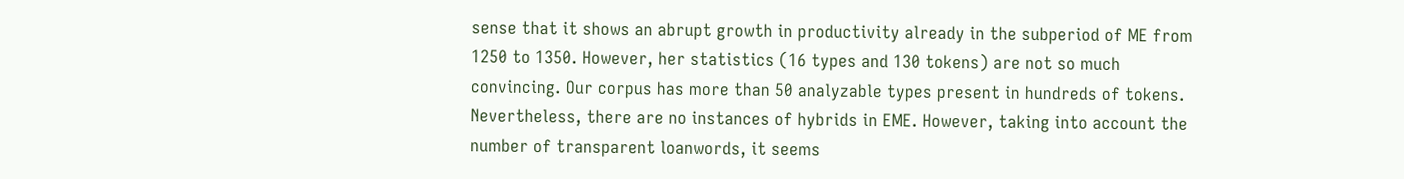sense that it shows an abrupt growth in productivity already in the subperiod of ME from 1250 to 1350. However, her statistics (16 types and 130 tokens) are not so much convincing. Our corpus has more than 50 analyzable types present in hundreds of tokens. Nevertheless, there are no instances of hybrids in EME. However, taking into account the number of transparent loanwords, it seems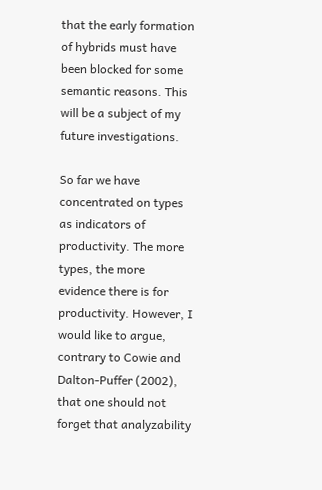that the early formation of hybrids must have been blocked for some semantic reasons. This will be a subject of my future investigations.

So far we have concentrated on types as indicators of productivity. The more types, the more evidence there is for productivity. However, I would like to argue, contrary to Cowie and Dalton-Puffer (2002), that one should not forget that analyzability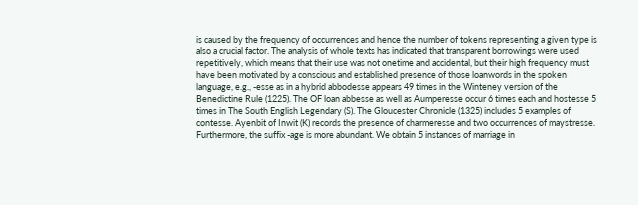is caused by the frequency of occurrences and hence the number of tokens representing a given type is also a crucial factor. The analysis of whole texts has indicated that transparent borrowings were used repetitively, which means that their use was not onetime and accidental, but their high frequency must have been motivated by a conscious and established presence of those loanwords in the spoken language, e.g., -esse as in a hybrid abbodesse appears 49 times in the Winteney version of the Benedictine Rule (1225). The OF loan abbesse as well as Aumperesse occur 6 times each and hostesse 5 times in The South English Legendary (S). The Gloucester Chronicle (1325) includes 5 examples of contesse. Ayenbit of Inwit (K) records the presence of charmeresse and two occurrences of maystresse. Furthermore, the suffix -age is more abundant. We obtain 5 instances of marriage in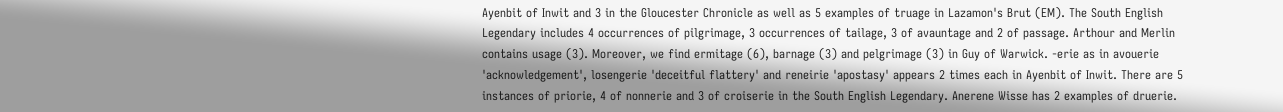Ayenbit of Inwit and 3 in the Gloucester Chronicle as well as 5 examples of truage in Lazamon's Brut (EM). The South English Legendary includes 4 occurrences of pilgrimage, 3 occurrences of tailage, 3 of avauntage and 2 of passage. Arthour and Merlin contains usage (3). Moreover, we find ermitage (6), barnage (3) and pelgrimage (3) in Guy of Warwick. -erie as in avouerie 'acknowledgement', losengerie 'deceitful flattery' and reneirie 'apostasy' appears 2 times each in Ayenbit of Inwit. There are 5 instances of priorie, 4 of nonnerie and 3 of croiserie in the South English Legendary. Anerene Wisse has 2 examples of druerie.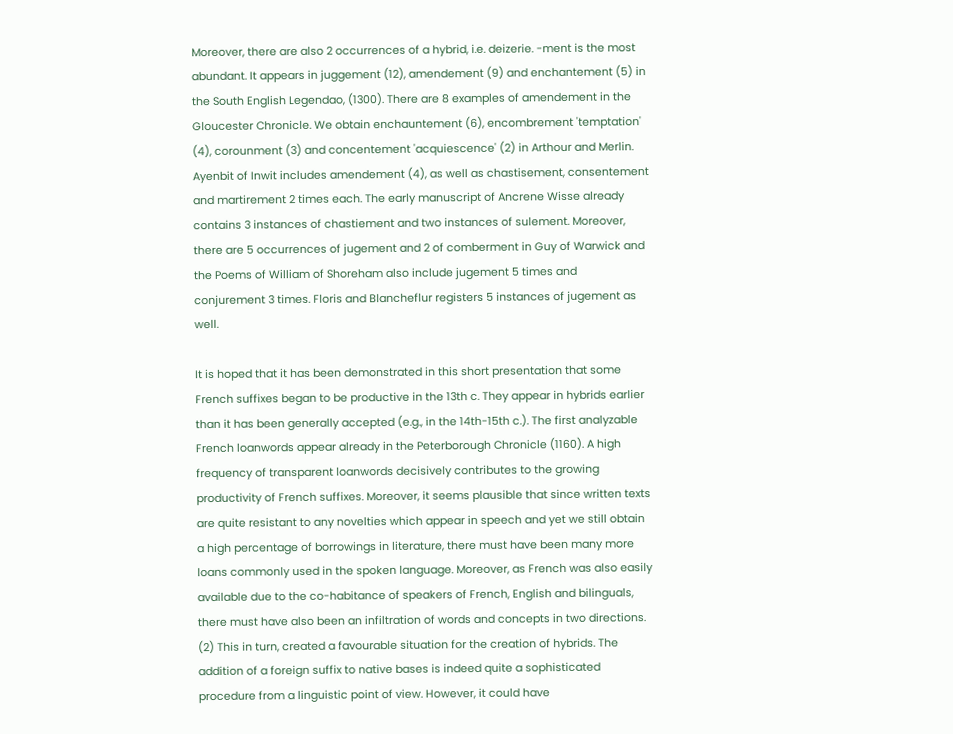Moreover, there are also 2 occurrences of a hybrid, i.e. deizerie. -ment is the most abundant. It appears in juggement (12), amendement (9) and enchantement (5) in the South English Legendao, (1300). There are 8 examples of amendement in the Gloucester Chronicle. We obtain enchauntement (6), encombrement 'temptation' (4), corounment (3) and concentement 'acquiescence' (2) in Arthour and Merlin. Ayenbit of Inwit includes amendement (4), as well as chastisement, consentement and martirement 2 times each. The early manuscript of Ancrene Wisse already contains 3 instances of chastiement and two instances of sulement. Moreover, there are 5 occurrences of jugement and 2 of comberment in Guy of Warwick and the Poems of William of Shoreham also include jugement 5 times and conjurement 3 times. Floris and Blancheflur registers 5 instances of jugement as well.

It is hoped that it has been demonstrated in this short presentation that some French suffixes began to be productive in the 13th c. They appear in hybrids earlier than it has been generally accepted (e.g., in the 14th-15th c.). The first analyzable French loanwords appear already in the Peterborough Chronicle (1160). A high frequency of transparent loanwords decisively contributes to the growing productivity of French suffixes. Moreover, it seems plausible that since written texts are quite resistant to any novelties which appear in speech and yet we still obtain a high percentage of borrowings in literature, there must have been many more loans commonly used in the spoken language. Moreover, as French was also easily available due to the co-habitance of speakers of French, English and bilinguals, there must have also been an infiltration of words and concepts in two directions. (2) This in turn, created a favourable situation for the creation of hybrids. The addition of a foreign suffix to native bases is indeed quite a sophisticated procedure from a linguistic point of view. However, it could have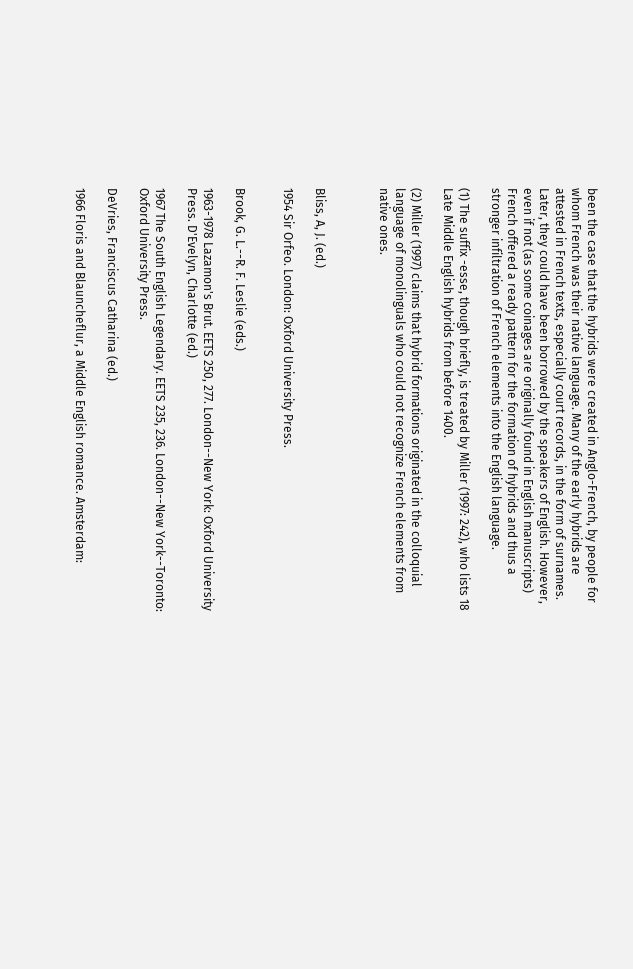been the case that the hybrids were created in Anglo-French, by people for whom French was their native language. Many of the early hybrids are attested in French texts, especially court records, in the form of surnames. Later, they could have been borrowed by the speakers of English. However, even if not (as some coinages are originally found in English manuscripts) French offered a ready pattern for the formation of hybrids and thus a stronger infiltration of French elements into the English language.

(1) The suffix -esse, though briefly, is treated by Miller (1997: 242), who lists 18 Late Middle English hybrids from before 1400.

(2) Miller (1997) claims that hybrid formations originated in the colloquial language of monolinguals who could not recognize French elements from native ones.



Bliss, A, J. (ed.)

1954 Sir Orfeo. London: Oxford University Press.


Brook, G. L.--R. F. Leslie (eds.)

1963-1978 Lazamon's Brut. EETS 250, 277. London--New York: Oxford University Press. D'Evelyn, Charlotte (ed.)

1967 The South English Legendary. EETS 235, 236. London--New York--Toronto: Oxford University Press.

DeVries, Franciscus Catharina (ed.)

1966 Floris and Blauncheflur, a Middle English romance. Amsterdam: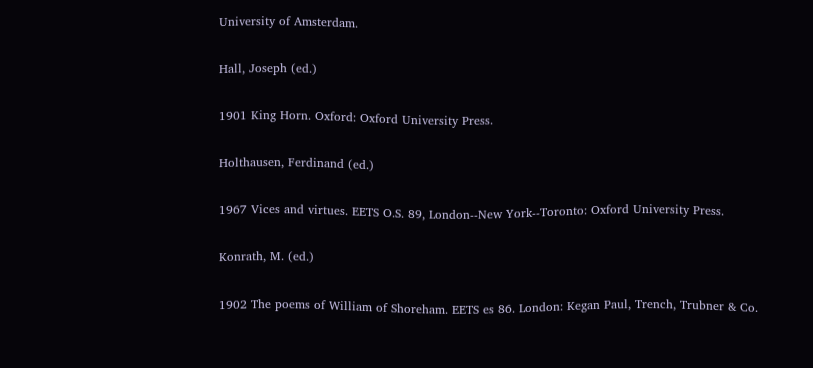University of Amsterdam.

Hall, Joseph (ed.)

1901 King Horn. Oxford: Oxford University Press.

Holthausen, Ferdinand (ed.)

1967 Vices and virtues. EETS O.S. 89, London--New York--Toronto: Oxford University Press.

Konrath, M. (ed.)

1902 The poems of William of Shoreham. EETS es 86. London: Kegan Paul, Trench, Trubner & Co.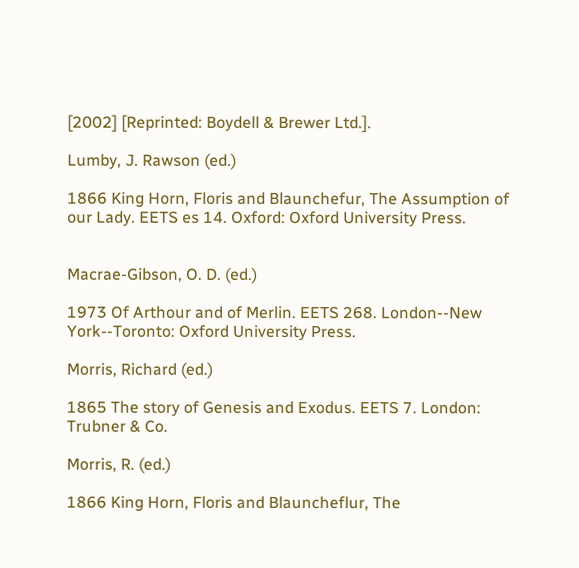[2002] [Reprinted: Boydell & Brewer Ltd.].

Lumby, J. Rawson (ed.)

1866 King Horn, Floris and Blaunchefur, The Assumption of our Lady. EETS es 14. Oxford: Oxford University Press.


Macrae-Gibson, O. D. (ed.)

1973 Of Arthour and of Merlin. EETS 268. London--New York--Toronto: Oxford University Press.

Morris, Richard (ed.)

1865 The story of Genesis and Exodus. EETS 7. London: Trubner & Co.

Morris, R. (ed.)

1866 King Horn, Floris and Blauncheflur, The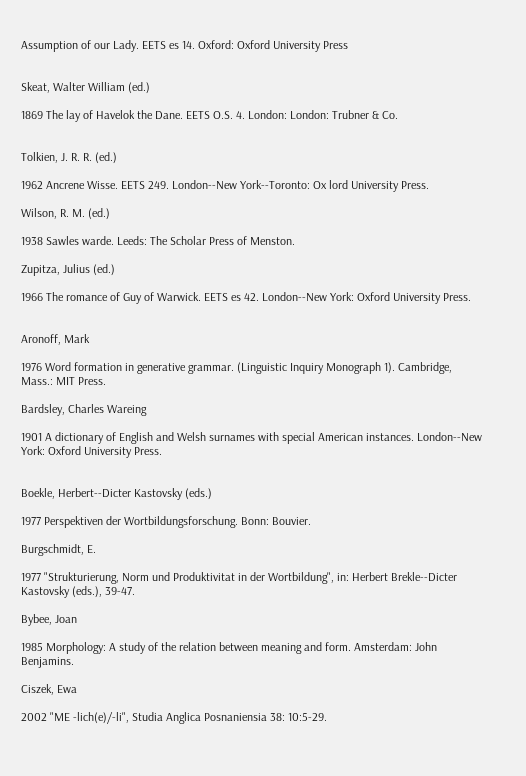Assumption of our Lady. EETS es 14. Oxford: Oxford University Press


Skeat, Walter William (ed.)

1869 The lay of Havelok the Dane. EETS O.S. 4. London: London: Trubner & Co.


Tolkien, J. R. R. (ed.)

1962 Ancrene Wisse. EETS 249. London--New York--Toronto: Ox lord University Press.

Wilson, R. M. (ed.)

1938 Sawles warde. Leeds: The Scholar Press of Menston.

Zupitza, Julius (ed.)

1966 The romance of Guy of Warwick. EETS es 42. London--New York: Oxford University Press.


Aronoff, Mark

1976 Word formation in generative grammar. (Linguistic Inquiry Monograph 1). Cambridge, Mass.: MIT Press.

Bardsley, Charles Wareing

1901 A dictionary of English and Welsh surnames with special American instances. London--New York: Oxford University Press.


Boekle, Herbert--Dicter Kastovsky (eds.)

1977 Perspektiven der Wortbildungsforschung. Bonn: Bouvier.

Burgschmidt, E.

1977 "Strukturierung, Norm und Produktivitat in der Wortbildung", in: Herbert Brekle--Dicter Kastovsky (eds.), 39-47.

Bybee, Joan

1985 Morphology: A study of the relation between meaning and form. Amsterdam: John Benjamins.

Ciszek, Ewa

2002 "ME -lich(e)/-li", Studia Anglica Posnaniensia 38: 10:5-29.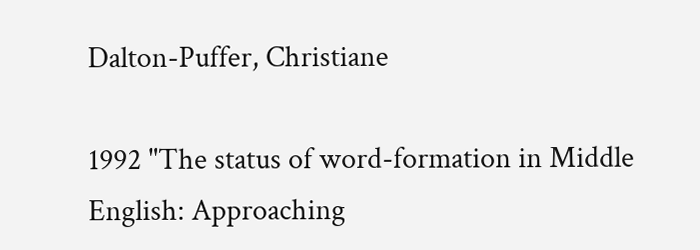Dalton-Puffer, Christiane

1992 "The status of word-formation in Middle English: Approaching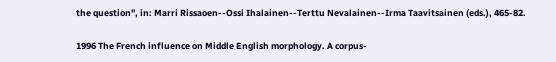the question", in: Marri Rissaoen--Ossi Ihalainen--Terttu Nevalainen--Irma Taavitsainen (eds.), 465-82.

1996 The French influence on Middle English morphology. A corpus-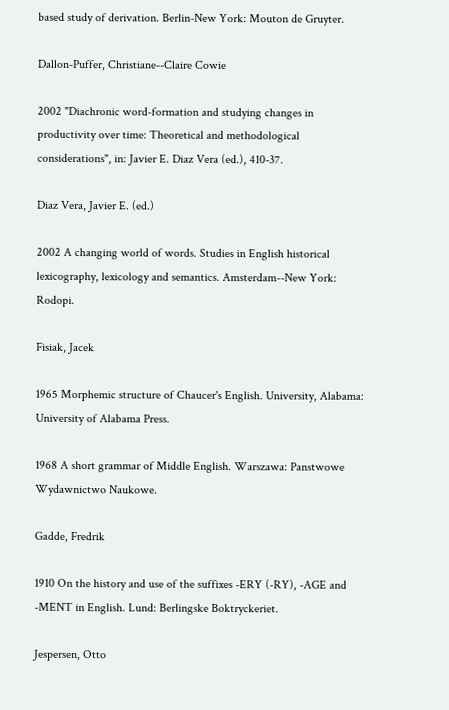based study of derivation. Berlin-New York: Mouton de Gruyter.

Dallon-Puffer, Christiane--Claire Cowie

2002 "Diachronic word-formation and studying changes in productivity over time: Theoretical and methodological considerations", in: Javier E. Diaz Vera (ed.), 410-37.

Diaz Vera, Javier E. (ed.)

2002 A changing world of words. Studies in English historical lexicography, lexicology and semantics. Amsterdam--New York: Rodopi.

Fisiak, Jacek

1965 Morphemic structure of Chaucer's English. University, Alabama: University of Alabama Press.

1968 A short grammar of Middle English. Warszawa: Panstwowe Wydawnictwo Naukowe.

Gadde, Fredrik

1910 On the history and use of the suffixes -ERY (-RY), -AGE and -MENT in English. Lund: Berlingske Boktryckeriet.

Jespersen, Otto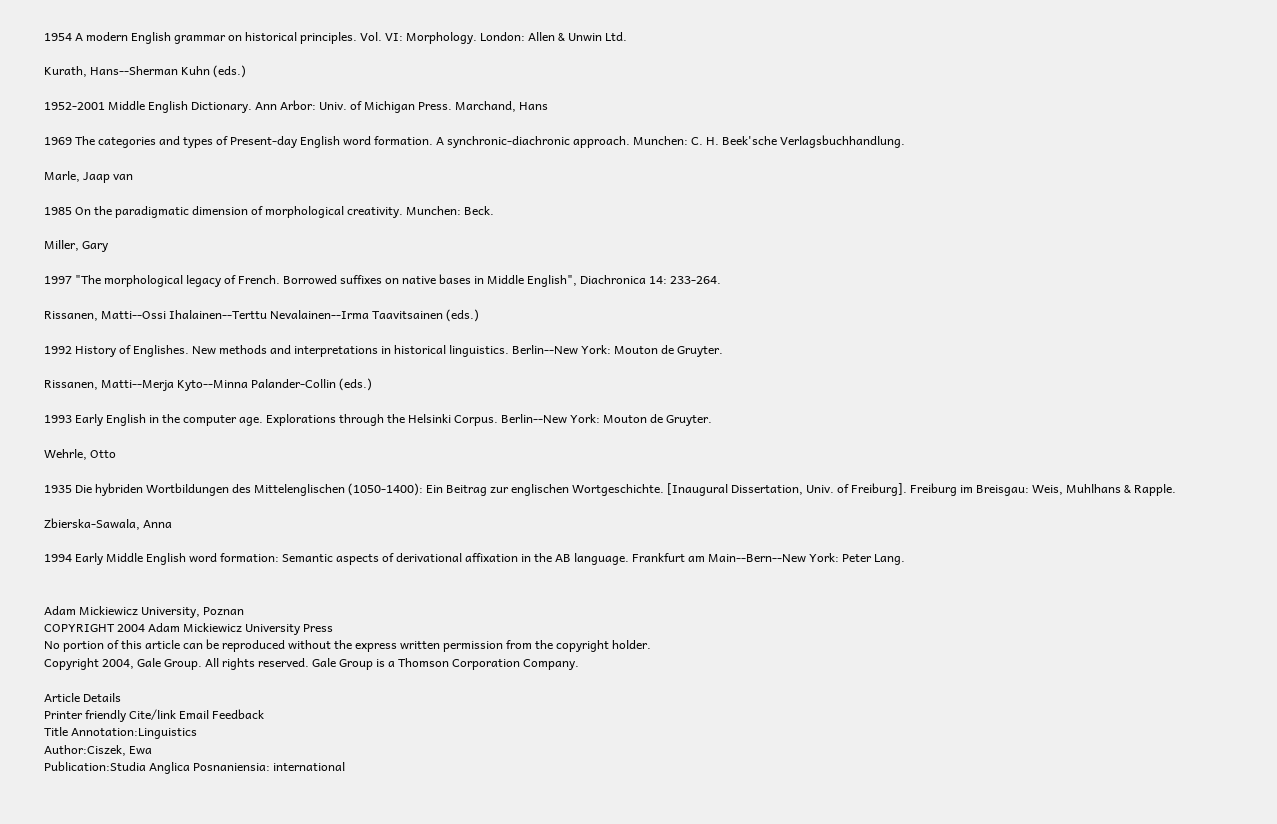1954 A modern English grammar on historical principles. Vol. VI: Morphology. London: Allen & Unwin Ltd.

Kurath, Hans--Sherman Kuhn (eds.)

1952-2001 Middle English Dictionary. Ann Arbor: Univ. of Michigan Press. Marchand, Hans

1969 The categories and types of Present-day English word formation. A synchronic-diachronic approach. Munchen: C. H. Beek'sche Verlagsbuchhandlung.

Marle, Jaap van

1985 On the paradigmatic dimension of morphological creativity. Munchen: Beck.

Miller, Gary

1997 "The morphological legacy of French. Borrowed suffixes on native bases in Middle English", Diachronica 14: 233-264.

Rissanen, Matti--Ossi Ihalainen--Terttu Nevalainen--Irma Taavitsainen (eds.)

1992 History of Englishes. New methods and interpretations in historical linguistics. Berlin--New York: Mouton de Gruyter.

Rissanen, Matti--Merja Kyto--Minna Palander-Collin (eds.)

1993 Early English in the computer age. Explorations through the Helsinki Corpus. Berlin--New York: Mouton de Gruyter.

Wehrle, Otto

1935 Die hybriden Wortbildungen des Mittelenglischen (1050-1400): Ein Beitrag zur englischen Wortgeschichte. [Inaugural Dissertation, Univ. of Freiburg]. Freiburg im Breisgau: Weis, Muhlhans & Rapple.

Zbierska-Sawala, Anna

1994 Early Middle English word formation: Semantic aspects of derivational affixation in the AB language. Frankfurt am Main--Bern--New York: Peter Lang.


Adam Mickiewicz University, Poznan
COPYRIGHT 2004 Adam Mickiewicz University Press
No portion of this article can be reproduced without the express written permission from the copyright holder.
Copyright 2004, Gale Group. All rights reserved. Gale Group is a Thomson Corporation Company.

Article Details
Printer friendly Cite/link Email Feedback
Title Annotation:Linguistics
Author:Ciszek, Ewa
Publication:Studia Anglica Posnaniensia: international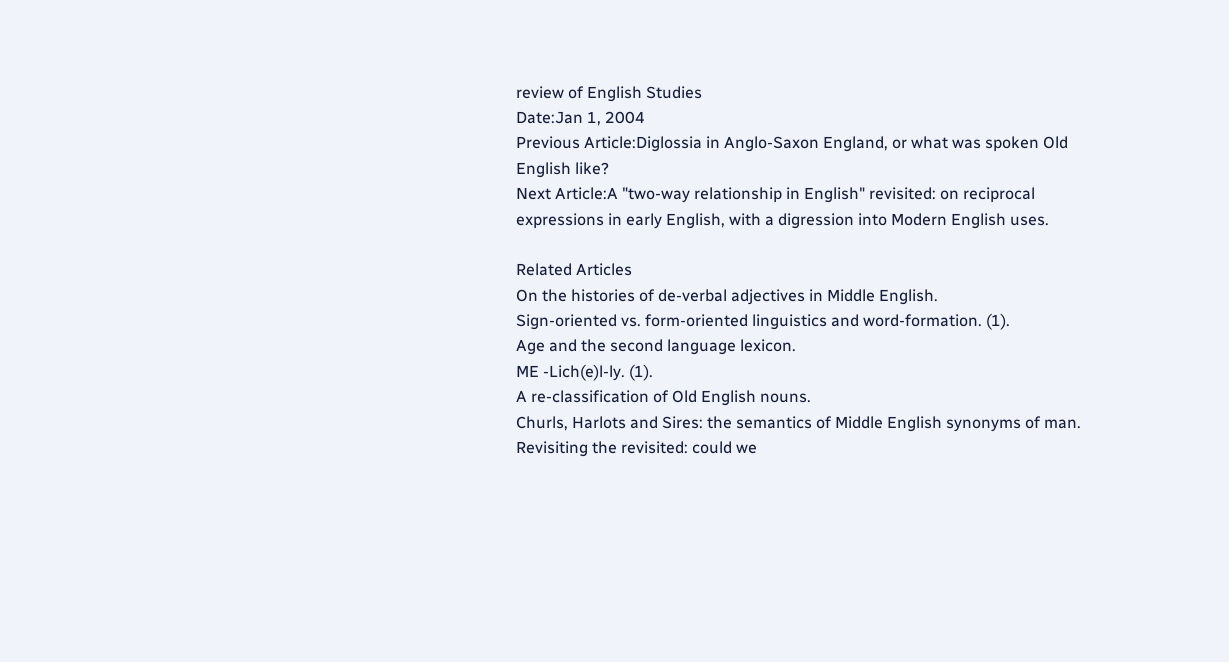review of English Studies
Date:Jan 1, 2004
Previous Article:Diglossia in Anglo-Saxon England, or what was spoken Old English like?
Next Article:A "two-way relationship in English" revisited: on reciprocal expressions in early English, with a digression into Modern English uses.

Related Articles
On the histories of de-verbal adjectives in Middle English.
Sign-oriented vs. form-oriented linguistics and word-formation. (1).
Age and the second language lexicon.
ME -Lich(e)l-ly. (1).
A re-classification of Old English nouns.
Churls, Harlots and Sires: the semantics of Middle English synonyms of man.
Revisiting the revisited: could we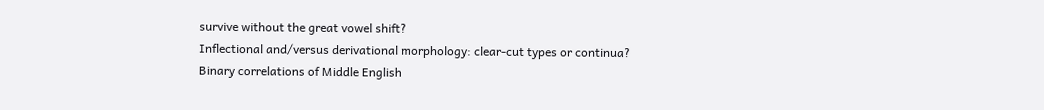survive without the great vowel shift?
Inflectional and/versus derivational morphology: clear-cut types or continua?
Binary correlations of Middle English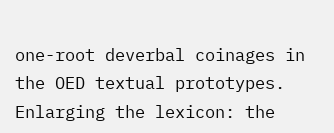one-root deverbal coinages in the OED textual prototypes.
Enlarging the lexicon: the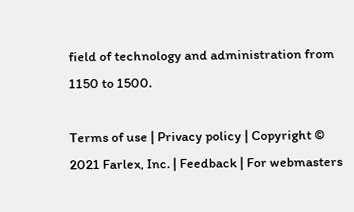field of technology and administration from 1150 to 1500.

Terms of use | Privacy policy | Copyright © 2021 Farlex, Inc. | Feedback | For webmasters